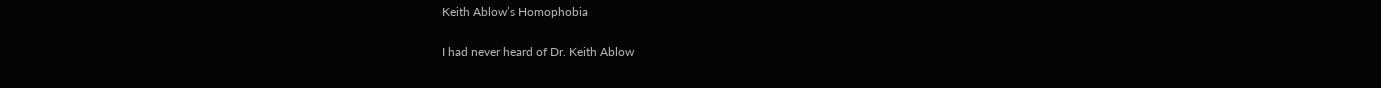Keith Ablow’s Homophobia

I had never heard of Dr. Keith Ablow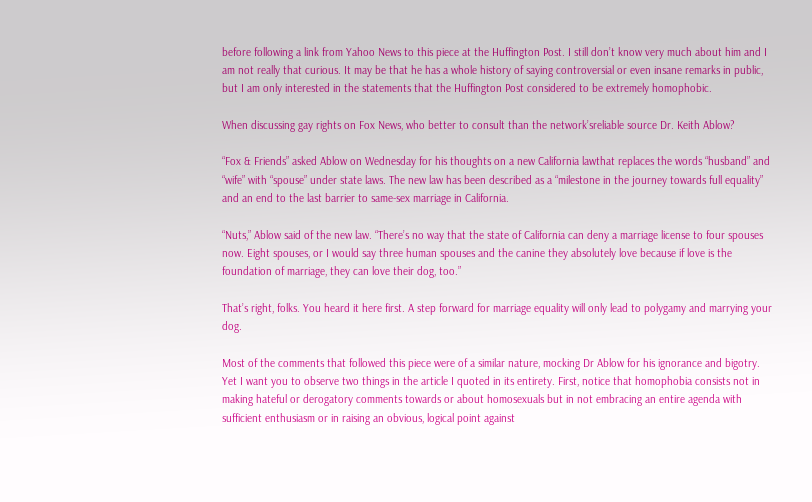before following a link from Yahoo News to this piece at the Huffington Post. I still don’t know very much about him and I am not really that curious. It may be that he has a whole history of saying controversial or even insane remarks in public, but I am only interested in the statements that the Huffington Post considered to be extremely homophobic.

When discussing gay rights on Fox News, who better to consult than the network’sreliable source Dr. Keith Ablow?

“Fox & Friends” asked Ablow on Wednesday for his thoughts on a new California lawthat replaces the words “husband” and “wife” with “spouse” under state laws. The new law has been described as a “milestone in the journey towards full equality” and an end to the last barrier to same-sex marriage in California.

“Nuts,” Ablow said of the new law. “There’s no way that the state of California can deny a marriage license to four spouses now. Eight spouses, or I would say three human spouses and the canine they absolutely love because if love is the foundation of marriage, they can love their dog, too.”

That’s right, folks. You heard it here first. A step forward for marriage equality will only lead to polygamy and marrying your dog.

Most of the comments that followed this piece were of a similar nature, mocking Dr Ablow for his ignorance and bigotry. Yet I want you to observe two things in the article I quoted in its entirety. First, notice that homophobia consists not in making hateful or derogatory comments towards or about homosexuals but in not embracing an entire agenda with sufficient enthusiasm or in raising an obvious, logical point against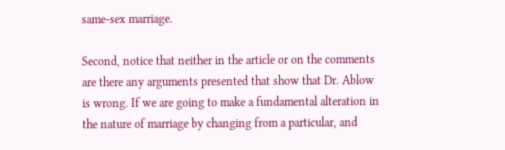same-sex marriage.

Second, notice that neither in the article or on the comments are there any arguments presented that show that Dr. Ablow is wrong. If we are going to make a fundamental alteration in the nature of marriage by changing from a particular, and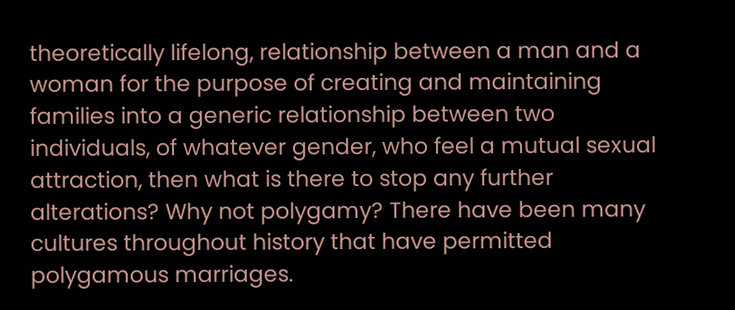theoretically lifelong, relationship between a man and a woman for the purpose of creating and maintaining families into a generic relationship between two individuals, of whatever gender, who feel a mutual sexual attraction, then what is there to stop any further alterations? Why not polygamy? There have been many cultures throughout history that have permitted polygamous marriages.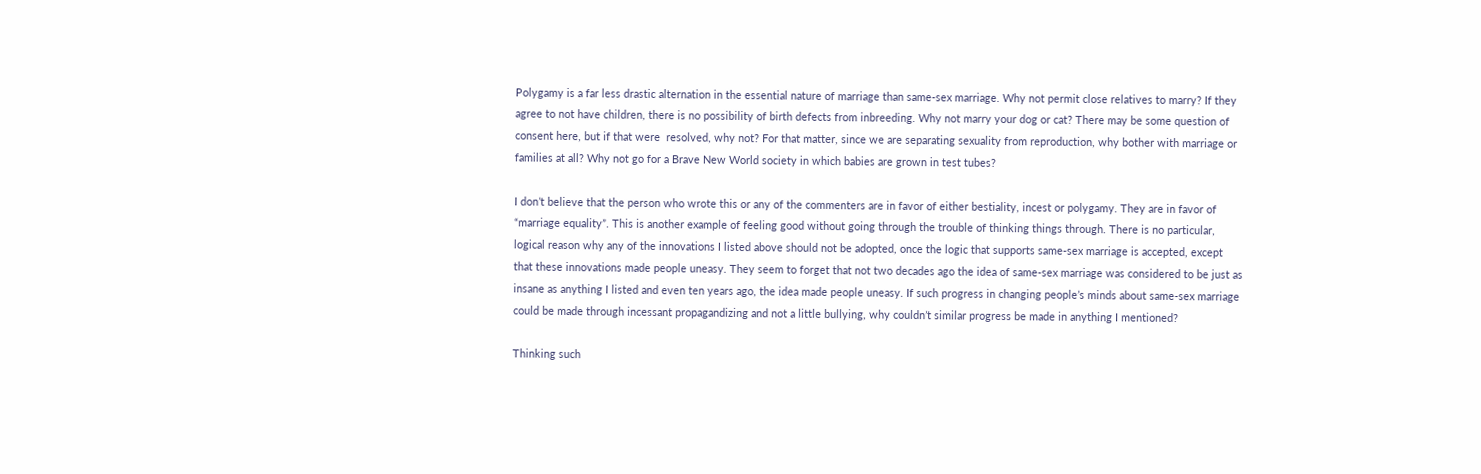Polygamy is a far less drastic alternation in the essential nature of marriage than same-sex marriage. Why not permit close relatives to marry? If they agree to not have children, there is no possibility of birth defects from inbreeding. Why not marry your dog or cat? There may be some question of consent here, but if that were  resolved, why not? For that matter, since we are separating sexuality from reproduction, why bother with marriage or families at all? Why not go for a Brave New World society in which babies are grown in test tubes?

I don’t believe that the person who wrote this or any of the commenters are in favor of either bestiality, incest or polygamy. They are in favor of  “marriage equality”. This is another example of feeling good without going through the trouble of thinking things through. There is no particular, logical reason why any of the innovations I listed above should not be adopted, once the logic that supports same-sex marriage is accepted, except that these innovations made people uneasy. They seem to forget that not two decades ago the idea of same-sex marriage was considered to be just as insane as anything I listed and even ten years ago, the idea made people uneasy. If such progress in changing people’s minds about same-sex marriage could be made through incessant propagandizing and not a little bullying, why couldn’t similar progress be made in anything I mentioned?

Thinking such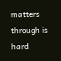matters through is hard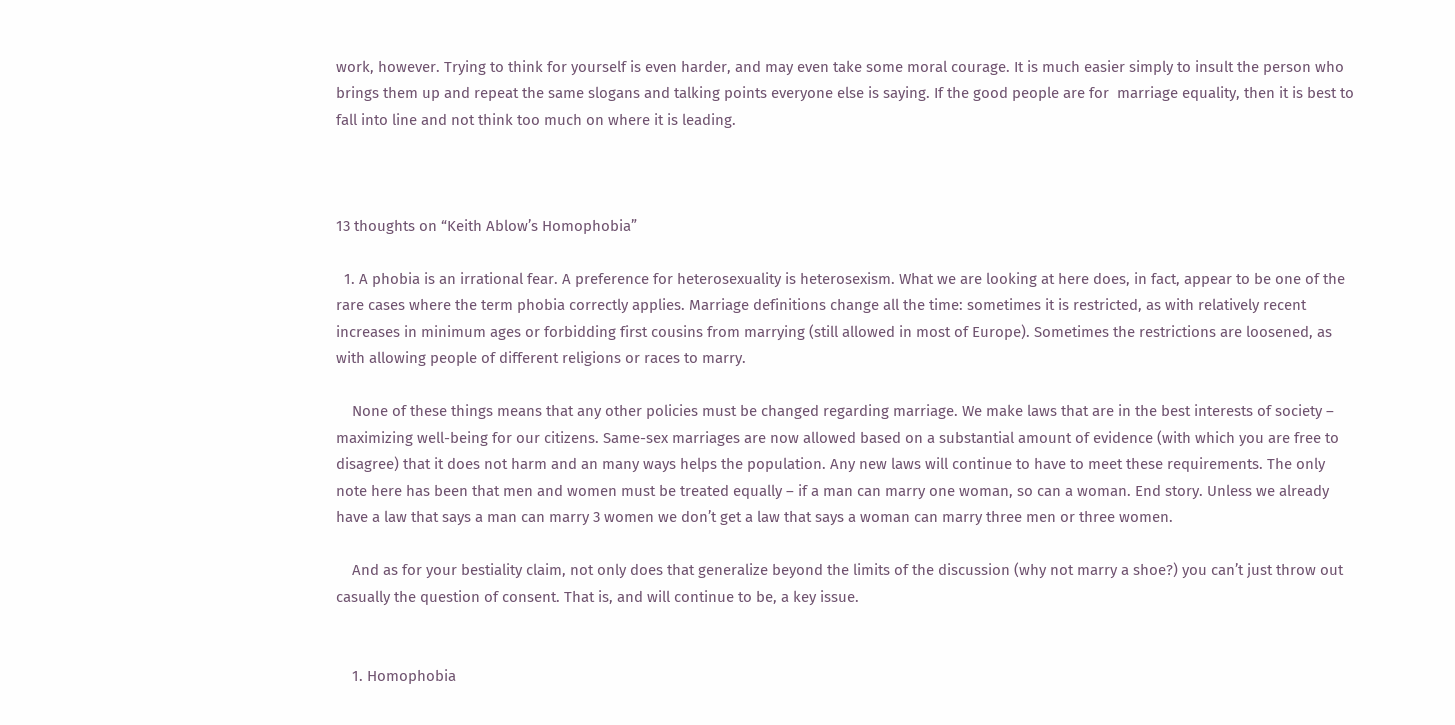work, however. Trying to think for yourself is even harder, and may even take some moral courage. It is much easier simply to insult the person who brings them up and repeat the same slogans and talking points everyone else is saying. If the good people are for  marriage equality, then it is best to fall into line and not think too much on where it is leading.



13 thoughts on “Keith Ablow’s Homophobia”

  1. A phobia is an irrational fear. A preference for heterosexuality is heterosexism. What we are looking at here does, in fact, appear to be one of the rare cases where the term phobia correctly applies. Marriage definitions change all the time: sometimes it is restricted, as with relatively recent increases in minimum ages or forbidding first cousins from marrying (still allowed in most of Europe). Sometimes the restrictions are loosened, as with allowing people of different religions or races to marry.

    None of these things means that any other policies must be changed regarding marriage. We make laws that are in the best interests of society – maximizing well-being for our citizens. Same-sex marriages are now allowed based on a substantial amount of evidence (with which you are free to disagree) that it does not harm and an many ways helps the population. Any new laws will continue to have to meet these requirements. The only note here has been that men and women must be treated equally – if a man can marry one woman, so can a woman. End story. Unless we already have a law that says a man can marry 3 women we don’t get a law that says a woman can marry three men or three women.

    And as for your bestiality claim, not only does that generalize beyond the limits of the discussion (why not marry a shoe?) you can’t just throw out casually the question of consent. That is, and will continue to be, a key issue.


    1. Homophobia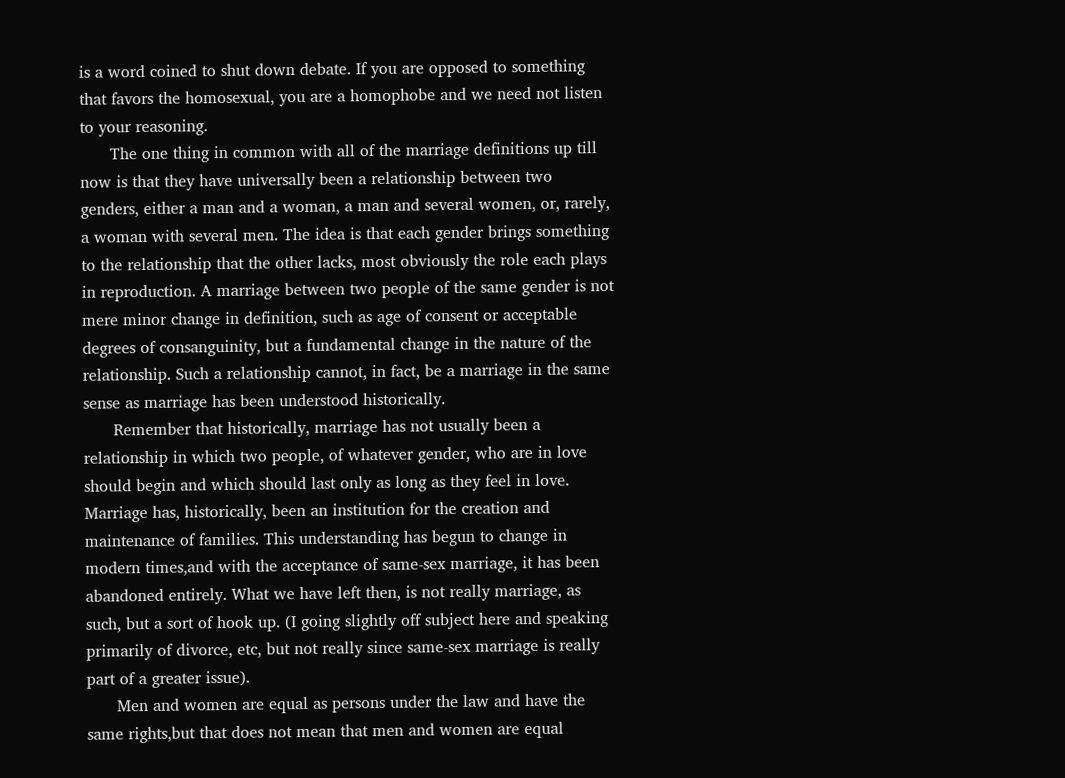is a word coined to shut down debate. If you are opposed to something that favors the homosexual, you are a homophobe and we need not listen to your reasoning.
      The one thing in common with all of the marriage definitions up till now is that they have universally been a relationship between two genders, either a man and a woman, a man and several women, or, rarely, a woman with several men. The idea is that each gender brings something to the relationship that the other lacks, most obviously the role each plays in reproduction. A marriage between two people of the same gender is not mere minor change in definition, such as age of consent or acceptable degrees of consanguinity, but a fundamental change in the nature of the relationship. Such a relationship cannot, in fact, be a marriage in the same sense as marriage has been understood historically.
      Remember that historically, marriage has not usually been a relationship in which two people, of whatever gender, who are in love should begin and which should last only as long as they feel in love. Marriage has, historically, been an institution for the creation and maintenance of families. This understanding has begun to change in modern times,and with the acceptance of same-sex marriage, it has been abandoned entirely. What we have left then, is not really marriage, as such, but a sort of hook up. (I going slightly off subject here and speaking primarily of divorce, etc, but not really since same-sex marriage is really part of a greater issue).
      Men and women are equal as persons under the law and have the same rights,but that does not mean that men and women are equal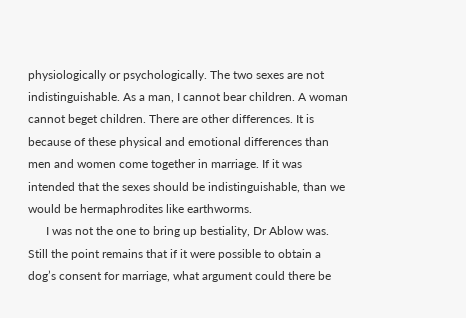physiologically or psychologically. The two sexes are not indistinguishable. As a man, I cannot bear children. A woman cannot beget children. There are other differences. It is because of these physical and emotional differences than men and women come together in marriage. If it was intended that the sexes should be indistinguishable, than we would be hermaphrodites like earthworms.
      I was not the one to bring up bestiality, Dr Ablow was. Still the point remains that if it were possible to obtain a dog’s consent for marriage, what argument could there be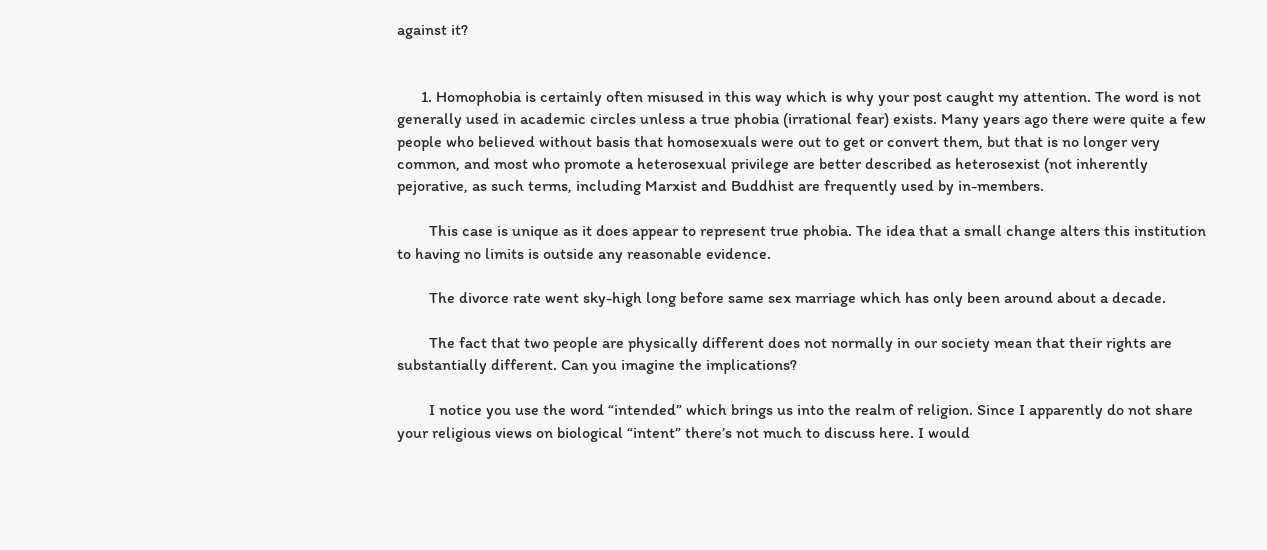against it?


      1. Homophobia is certainly often misused in this way which is why your post caught my attention. The word is not generally used in academic circles unless a true phobia (irrational fear) exists. Many years ago there were quite a few people who believed without basis that homosexuals were out to get or convert them, but that is no longer very common, and most who promote a heterosexual privilege are better described as heterosexist (not inherently pejorative, as such terms, including Marxist and Buddhist are frequently used by in-members.

        This case is unique as it does appear to represent true phobia. The idea that a small change alters this institution to having no limits is outside any reasonable evidence.

        The divorce rate went sky-high long before same sex marriage which has only been around about a decade.

        The fact that two people are physically different does not normally in our society mean that their rights are substantially different. Can you imagine the implications?

        I notice you use the word “intended” which brings us into the realm of religion. Since I apparently do not share your religious views on biological “intent” there’s not much to discuss here. I would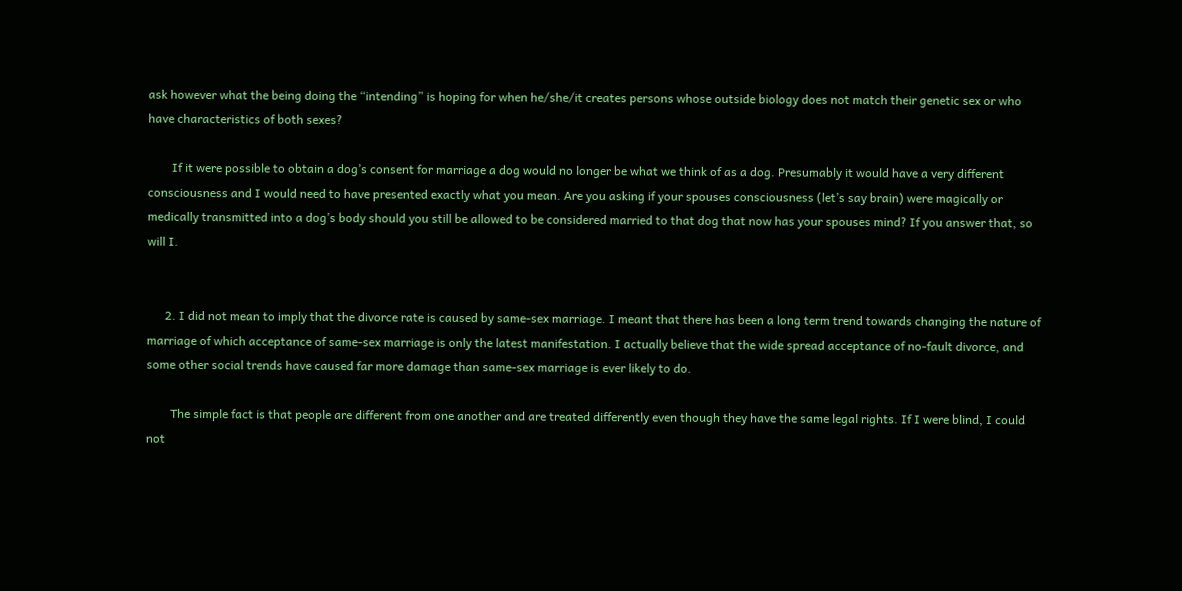ask however what the being doing the “intending” is hoping for when he/she/it creates persons whose outside biology does not match their genetic sex or who have characteristics of both sexes?

        If it were possible to obtain a dog’s consent for marriage a dog would no longer be what we think of as a dog. Presumably it would have a very different consciousness and I would need to have presented exactly what you mean. Are you asking if your spouses consciousness (let’s say brain) were magically or medically transmitted into a dog’s body should you still be allowed to be considered married to that dog that now has your spouses mind? If you answer that, so will I.


      2. I did not mean to imply that the divorce rate is caused by same-sex marriage. I meant that there has been a long term trend towards changing the nature of marriage of which acceptance of same-sex marriage is only the latest manifestation. I actually believe that the wide spread acceptance of no-fault divorce, and some other social trends have caused far more damage than same-sex marriage is ever likely to do.

        The simple fact is that people are different from one another and are treated differently even though they have the same legal rights. If I were blind, I could not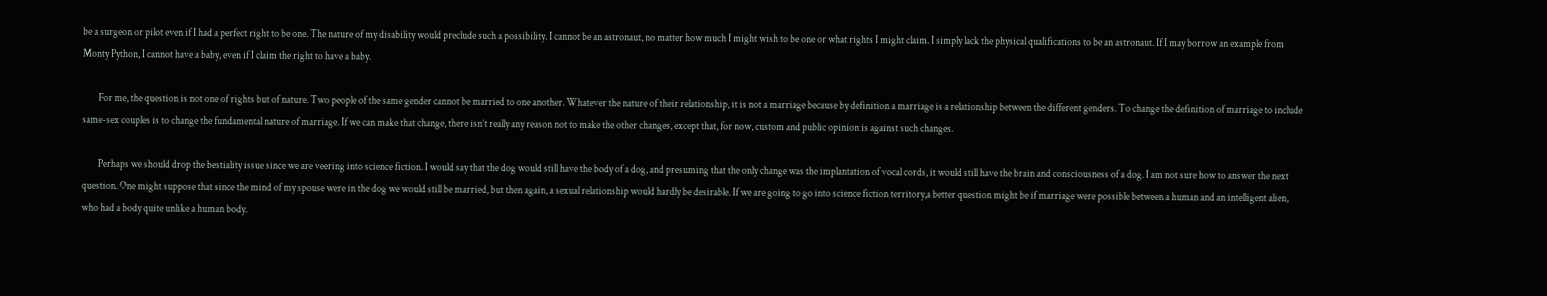be a surgeon or pilot even if I had a perfect right to be one. The nature of my disability would preclude such a possibility. I cannot be an astronaut, no matter how much I might wish to be one or what rights I might claim. I simply lack the physical qualifications to be an astronaut. If I may borrow an example from Monty Python, I cannot have a baby, even if I claim the right to have a baby.

        For me, the question is not one of rights but of nature. Two people of the same gender cannot be married to one another. Whatever the nature of their relationship, it is not a marriage because by definition a marriage is a relationship between the different genders. To change the definition of marriage to include same-sex couples is to change the fundamental nature of marriage. If we can make that change, there isn’t really any reason not to make the other changes, except that, for now, custom and public opinion is against such changes.

        Perhaps we should drop the bestiality issue since we are veering into science fiction. I would say that the dog would still have the body of a dog, and presuming that the only change was the implantation of vocal cords, it would still have the brain and consciousness of a dog. I am not sure how to answer the next question. One might suppose that since the mind of my spouse were in the dog we would still be married, but then again, a sexual relationship would hardly be desirable. If we are going to go into science fiction territory,a better question might be if marriage were possible between a human and an intelligent alien, who had a body quite unlike a human body.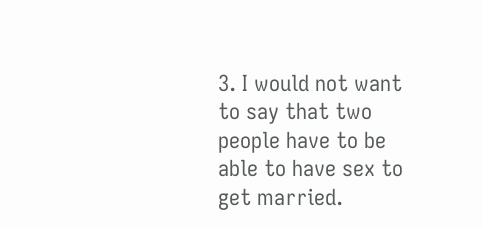3. I would not want to say that two people have to be able to have sex to get married.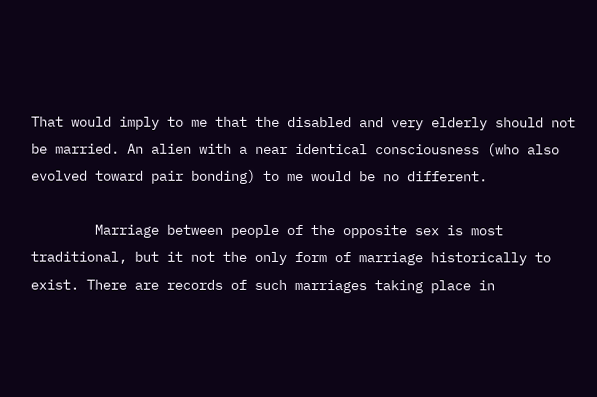That would imply to me that the disabled and very elderly should not be married. An alien with a near identical consciousness (who also evolved toward pair bonding) to me would be no different.

        Marriage between people of the opposite sex is most traditional, but it not the only form of marriage historically to exist. There are records of such marriages taking place in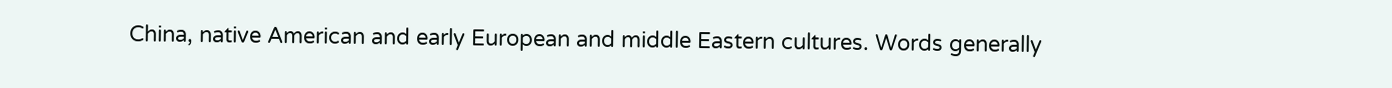China, native American and early European and middle Eastern cultures. Words generally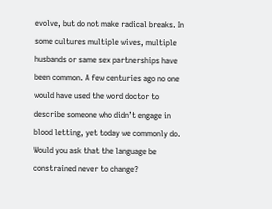evolve, but do not make radical breaks. In some cultures multiple wives, multiple husbands or same sex partnerships have been common. A few centuries ago no one would have used the word doctor to describe someone who didn’t engage in blood letting, yet today we commonly do. Would you ask that the language be constrained never to change?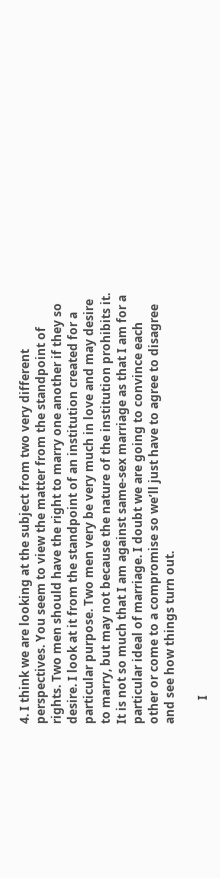4. I think we are looking at the subject from two very different perspectives. You seem to view the matter from the standpoint of rights. Two men should have the right to marry one another if they so desire. I look at it from the standpoint of an institution created for a particular purpose. Two men very be very much in love and may desire to marry, but may not because the nature of the institution prohibits it. It is not so much that I am against same-sex marriage as that I am for a particular ideal of marriage. I doubt we are going to convince each other or come to a compromise so we’ll just have to agree to disagree and see how things turn out.

        I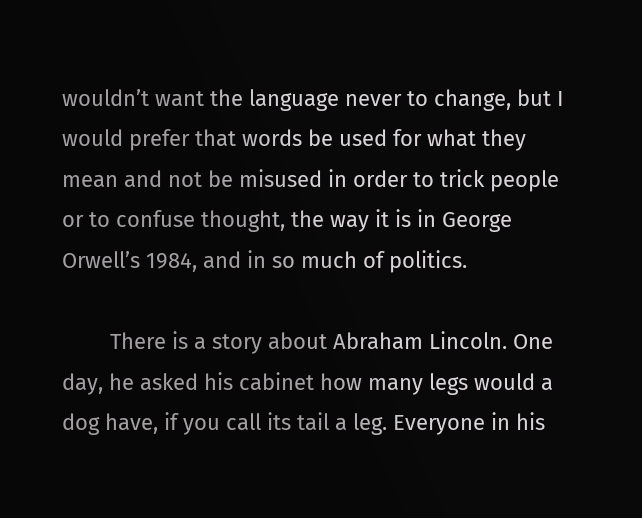wouldn’t want the language never to change, but I would prefer that words be used for what they mean and not be misused in order to trick people or to confuse thought, the way it is in George Orwell’s 1984, and in so much of politics.

        There is a story about Abraham Lincoln. One day, he asked his cabinet how many legs would a dog have, if you call its tail a leg. Everyone in his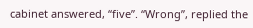cabinet answered, “five”. “Wrong”, replied the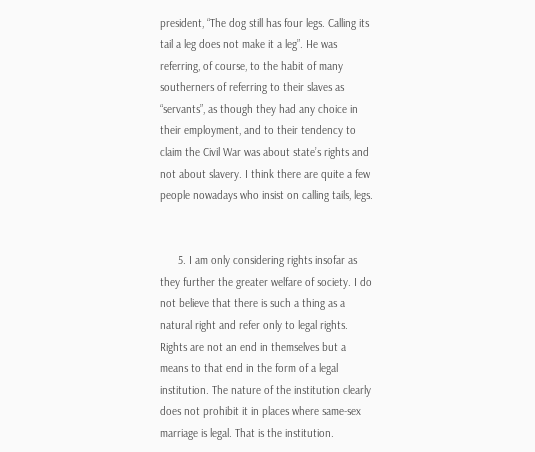president, “The dog still has four legs. Calling its tail a leg does not make it a leg”. He was referring, of course, to the habit of many southerners of referring to their slaves as “servants”, as though they had any choice in their employment, and to their tendency to claim the Civil War was about state’s rights and not about slavery. I think there are quite a few people nowadays who insist on calling tails, legs.


      5. I am only considering rights insofar as they further the greater welfare of society. I do not believe that there is such a thing as a natural right and refer only to legal rights. Rights are not an end in themselves but a means to that end in the form of a legal institution. The nature of the institution clearly does not prohibit it in places where same-sex marriage is legal. That is the institution.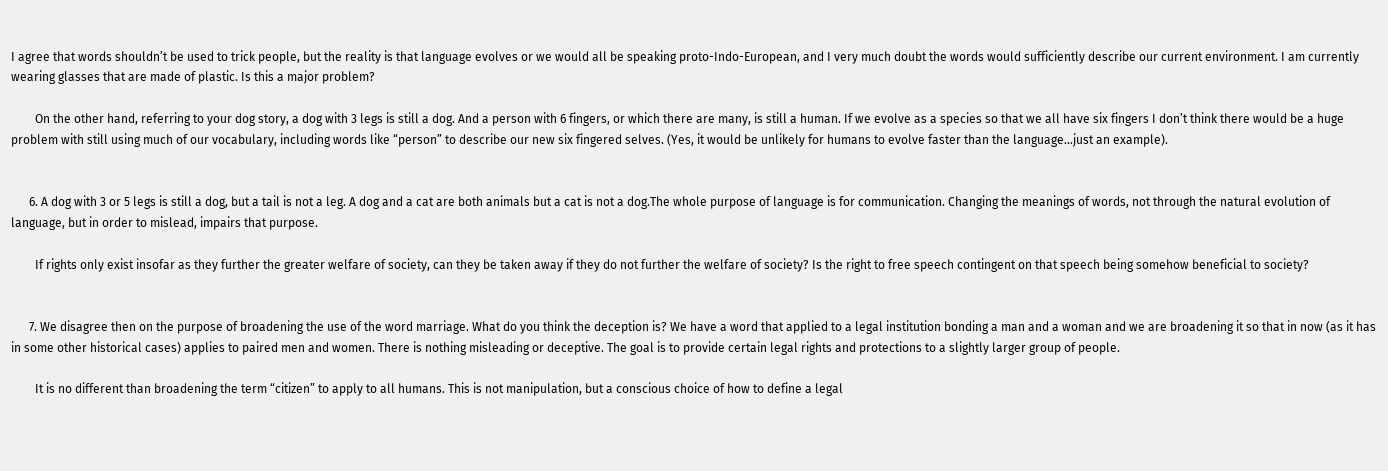I agree that words shouldn’t be used to trick people, but the reality is that language evolves or we would all be speaking proto-Indo-European, and I very much doubt the words would sufficiently describe our current environment. I am currently wearing glasses that are made of plastic. Is this a major problem?

        On the other hand, referring to your dog story, a dog with 3 legs is still a dog. And a person with 6 fingers, or which there are many, is still a human. If we evolve as a species so that we all have six fingers I don’t think there would be a huge problem with still using much of our vocabulary, including words like “person” to describe our new six fingered selves. (Yes, it would be unlikely for humans to evolve faster than the language…just an example).


      6. A dog with 3 or 5 legs is still a dog, but a tail is not a leg. A dog and a cat are both animals but a cat is not a dog.The whole purpose of language is for communication. Changing the meanings of words, not through the natural evolution of language, but in order to mislead, impairs that purpose.

        If rights only exist insofar as they further the greater welfare of society, can they be taken away if they do not further the welfare of society? Is the right to free speech contingent on that speech being somehow beneficial to society?


      7. We disagree then on the purpose of broadening the use of the word marriage. What do you think the deception is? We have a word that applied to a legal institution bonding a man and a woman and we are broadening it so that in now (as it has in some other historical cases) applies to paired men and women. There is nothing misleading or deceptive. The goal is to provide certain legal rights and protections to a slightly larger group of people.

        It is no different than broadening the term “citizen” to apply to all humans. This is not manipulation, but a conscious choice of how to define a legal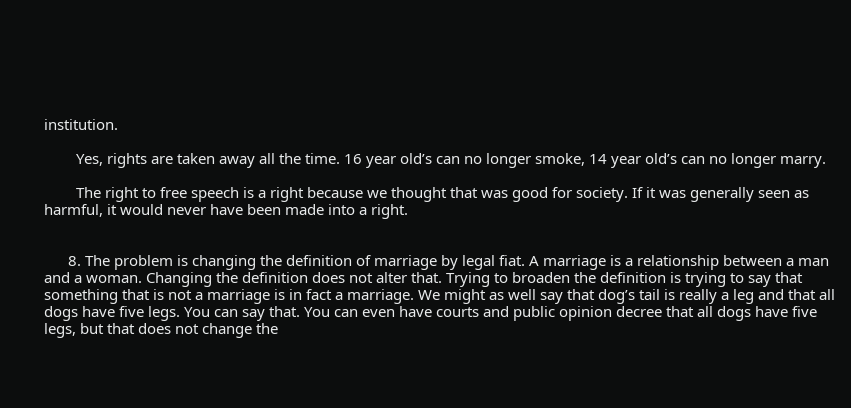institution.

        Yes, rights are taken away all the time. 16 year old’s can no longer smoke, 14 year old’s can no longer marry.

        The right to free speech is a right because we thought that was good for society. If it was generally seen as harmful, it would never have been made into a right.


      8. The problem is changing the definition of marriage by legal fiat. A marriage is a relationship between a man and a woman. Changing the definition does not alter that. Trying to broaden the definition is trying to say that something that is not a marriage is in fact a marriage. We might as well say that dog’s tail is really a leg and that all dogs have five legs. You can say that. You can even have courts and public opinion decree that all dogs have five legs, but that does not change the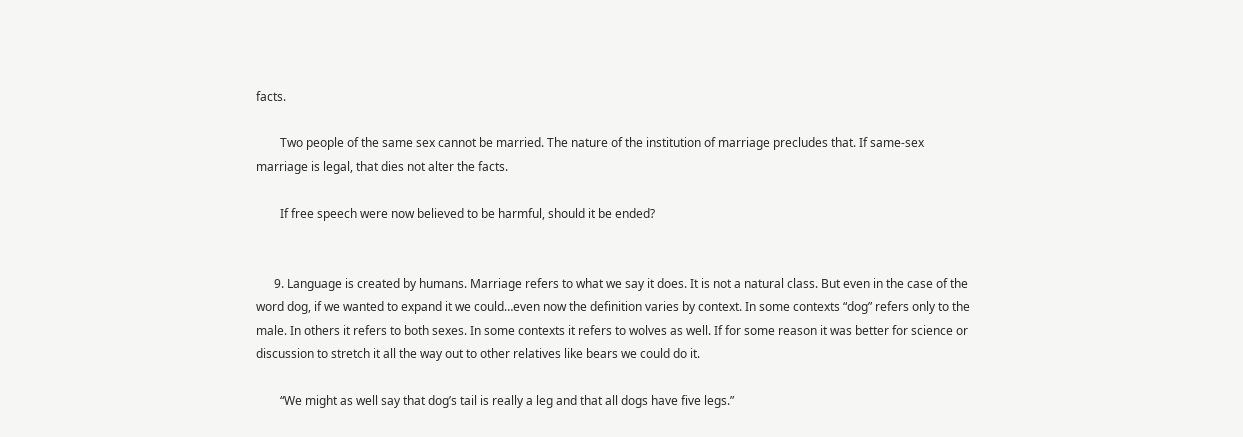facts.

        Two people of the same sex cannot be married. The nature of the institution of marriage precludes that. If same-sex marriage is legal, that dies not alter the facts.

        If free speech were now believed to be harmful, should it be ended?


      9. Language is created by humans. Marriage refers to what we say it does. It is not a natural class. But even in the case of the word dog, if we wanted to expand it we could…even now the definition varies by context. In some contexts “dog” refers only to the male. In others it refers to both sexes. In some contexts it refers to wolves as well. If for some reason it was better for science or discussion to stretch it all the way out to other relatives like bears we could do it.

        “We might as well say that dog’s tail is really a leg and that all dogs have five legs.”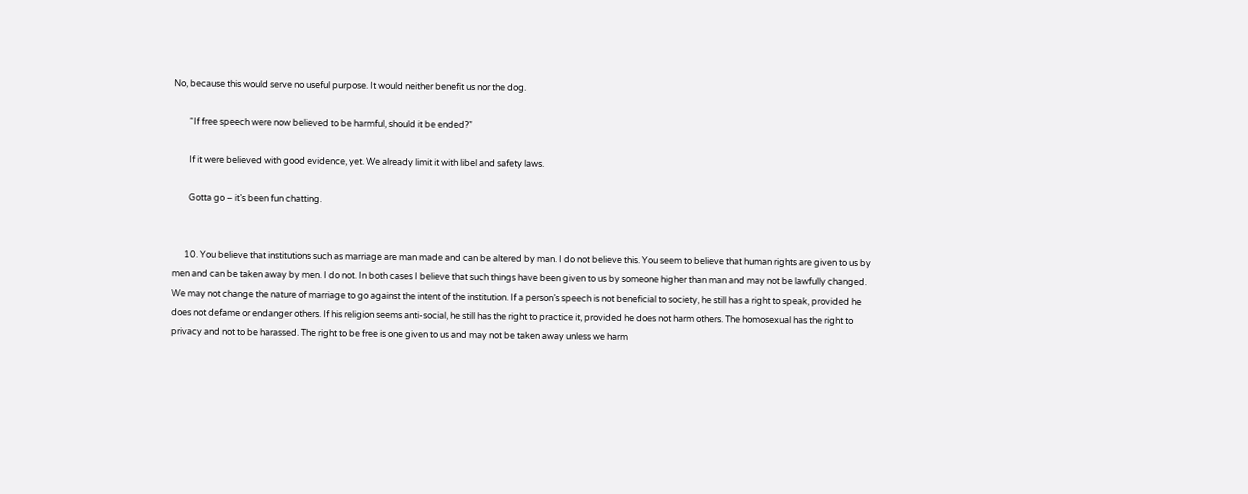No, because this would serve no useful purpose. It would neither benefit us nor the dog.

        “If free speech were now believed to be harmful, should it be ended?”

        If it were believed with good evidence, yet. We already limit it with libel and safety laws.

        Gotta go – it’s been fun chatting.


      10. You believe that institutions such as marriage are man made and can be altered by man. I do not believe this. You seem to believe that human rights are given to us by men and can be taken away by men. I do not. In both cases I believe that such things have been given to us by someone higher than man and may not be lawfully changed. We may not change the nature of marriage to go against the intent of the institution. If a person’s speech is not beneficial to society, he still has a right to speak, provided he does not defame or endanger others. If his religion seems anti-social, he still has the right to practice it, provided he does not harm others. The homosexual has the right to privacy and not to be harassed. The right to be free is one given to us and may not be taken away unless we harm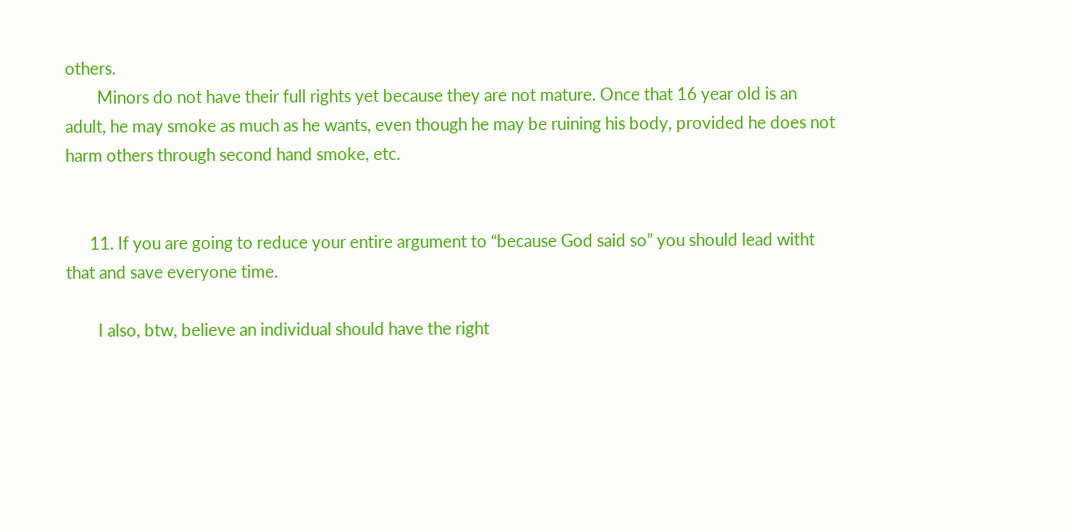others.
        Minors do not have their full rights yet because they are not mature. Once that 16 year old is an adult, he may smoke as much as he wants, even though he may be ruining his body, provided he does not harm others through second hand smoke, etc.


      11. If you are going to reduce your entire argument to “because God said so” you should lead witht that and save everyone time.

        I also, btw, believe an individual should have the right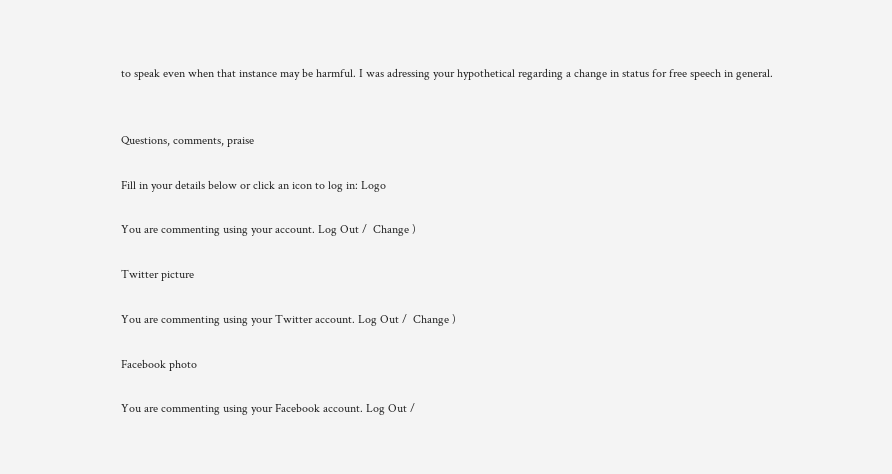to speak even when that instance may be harmful. I was adressing your hypothetical regarding a change in status for free speech in general.


Questions, comments, praise

Fill in your details below or click an icon to log in: Logo

You are commenting using your account. Log Out /  Change )

Twitter picture

You are commenting using your Twitter account. Log Out /  Change )

Facebook photo

You are commenting using your Facebook account. Log Out /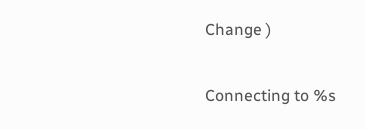Change )

Connecting to %s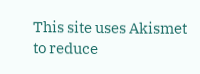This site uses Akismet to reduce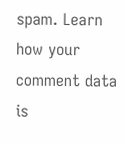spam. Learn how your comment data is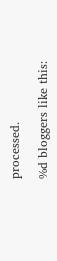processed.

%d bloggers like this: